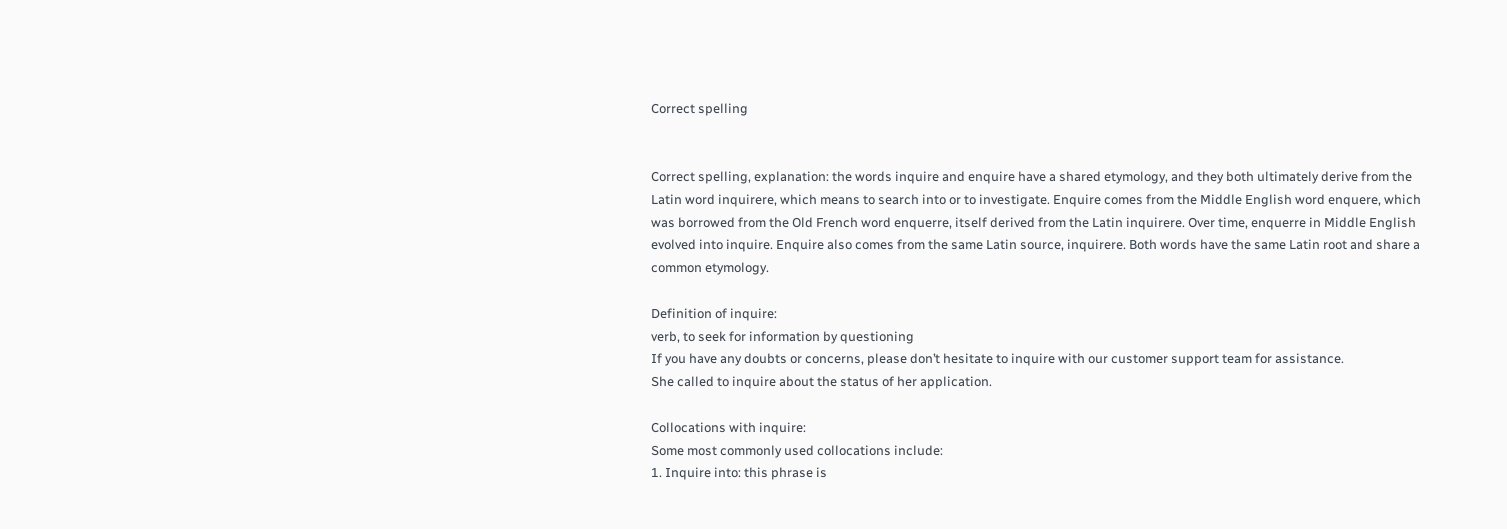Correct spelling


Correct spelling, explanation: the words inquire and enquire have a shared etymology, and they both ultimately derive from the Latin word inquirere, which means to search into or to investigate. Enquire comes from the Middle English word enquere, which was borrowed from the Old French word enquerre, itself derived from the Latin inquirere. Over time, enquerre in Middle English evolved into inquire. Enquire also comes from the same Latin source, inquirere. Both words have the same Latin root and share a common etymology.

Definition of inquire:
verb, to seek for information by questioning
If you have any doubts or concerns, please don’t hesitate to inquire with our customer support team for assistance.
She called to inquire about the status of her application.

Collocations with inquire:
Some most commonly used collocations include:
1. Inquire into: this phrase is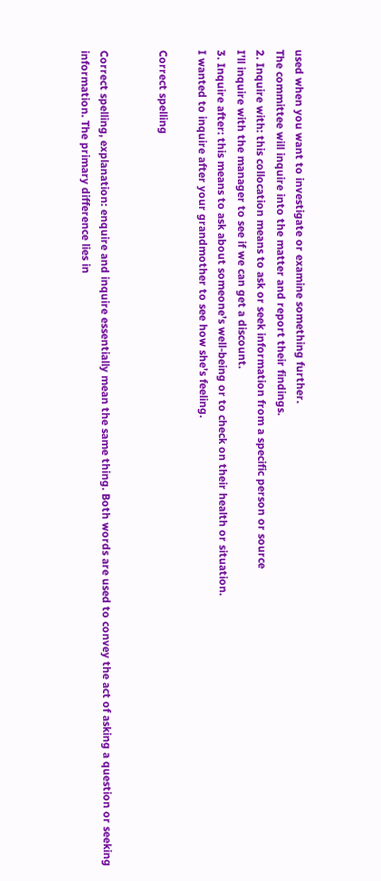used when you want to investigate or examine something further.
The committee will inquire into the matter and report their findings.
2. Inquire with: this collocation means to ask or seek information from a specific person or source
I’ll inquire with the manager to see if we can get a discount.
3. Inquire after: this means to ask about someone’s well-being or to check on their health or situation.
I wanted to inquire after your grandmother to see how she’s feeling.

Correct spelling


Correct spelling, explanation: enquire and inquire essentially mean the same thing. Both words are used to convey the act of asking a question or seeking information. The primary difference lies in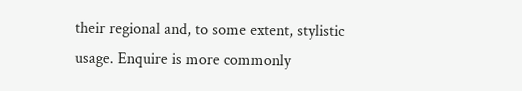their regional and, to some extent, stylistic usage. Enquire is more commonly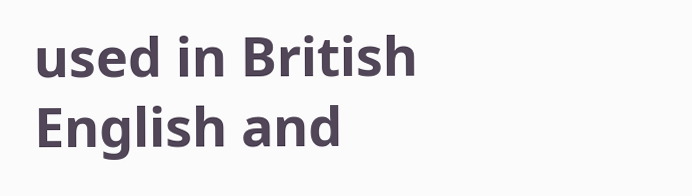used in British English and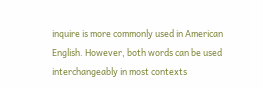inquire is more commonly used in American English. However, both words can be used interchangeably in most contexts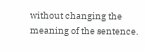without changing the meaning of the sentence.